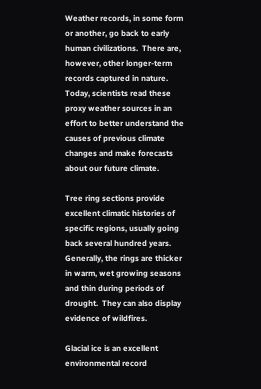Weather records, in some form or another, go back to early human civilizations.  There are, however, other longer-term records captured in nature. Today, scientists read these proxy weather sources in an effort to better understand the causes of previous climate changes and make forecasts about our future climate.

Tree ring sections provide excellent climatic histories of specific regions, usually going back several hundred years.  Generally, the rings are thicker in warm, wet growing seasons and thin during periods of drought.  They can also display evidence of wildfires.

Glacial ice is an excellent environmental record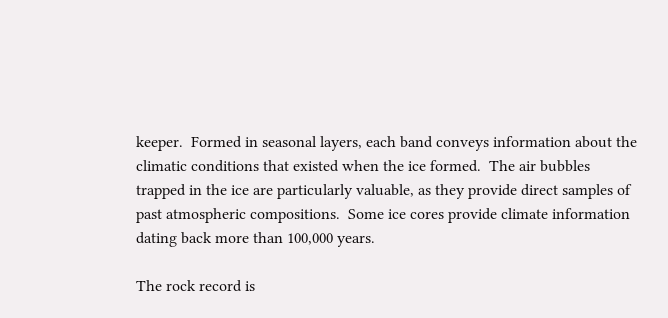keeper.  Formed in seasonal layers, each band conveys information about the climatic conditions that existed when the ice formed.  The air bubbles trapped in the ice are particularly valuable, as they provide direct samples of past atmospheric compositions.  Some ice cores provide climate information dating back more than 100,000 years.

The rock record is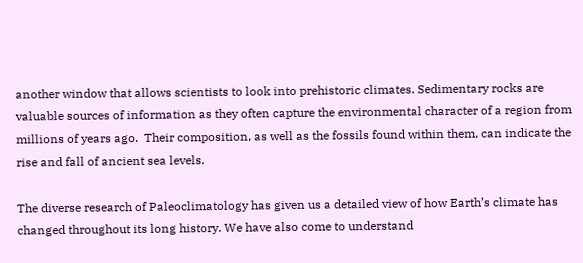another window that allows scientists to look into prehistoric climates. Sedimentary rocks are valuable sources of information as they often capture the environmental character of a region from millions of years ago.  Their composition, as well as the fossils found within them, can indicate the rise and fall of ancient sea levels.

The diverse research of Paleoclimatology has given us a detailed view of how Earth’s climate has changed throughout its long history. We have also come to understand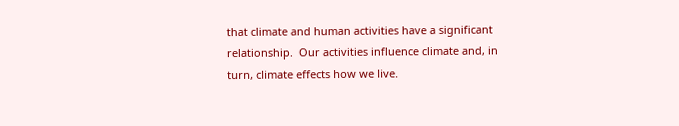that climate and human activities have a significant relationship.  Our activities influence climate and, in turn, climate effects how we live.